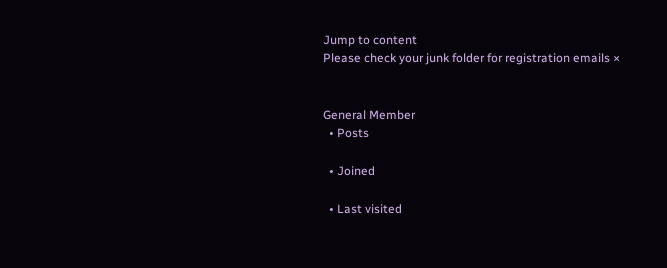Jump to content
Please check your junk folder for registration emails ×


General Member
  • Posts

  • Joined

  • Last visited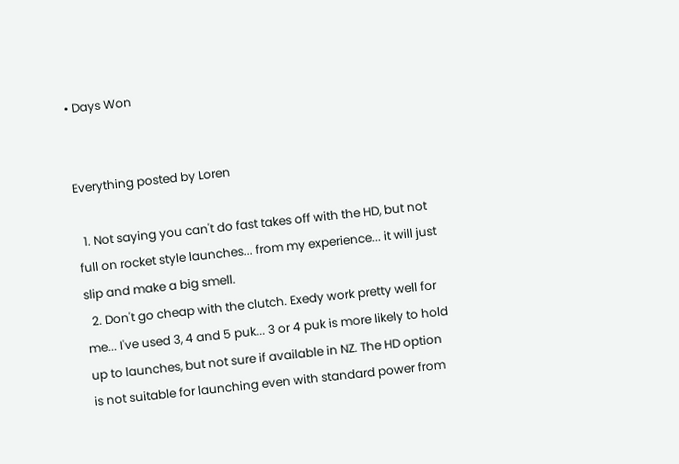• Days Won


Everything posted by Loren

  1. Not saying you can't do fast takes off with the HD, but not full on rocket style launches... from my experience... it will just slip and make a big smell.
  2. Don't go cheap with the clutch. Exedy work pretty well for me... I've used 3, 4 and 5 puk... 3 or 4 puk is more likely to hold up to launches, but not sure if available in NZ. The HD option is not suitable for launching even with standard power from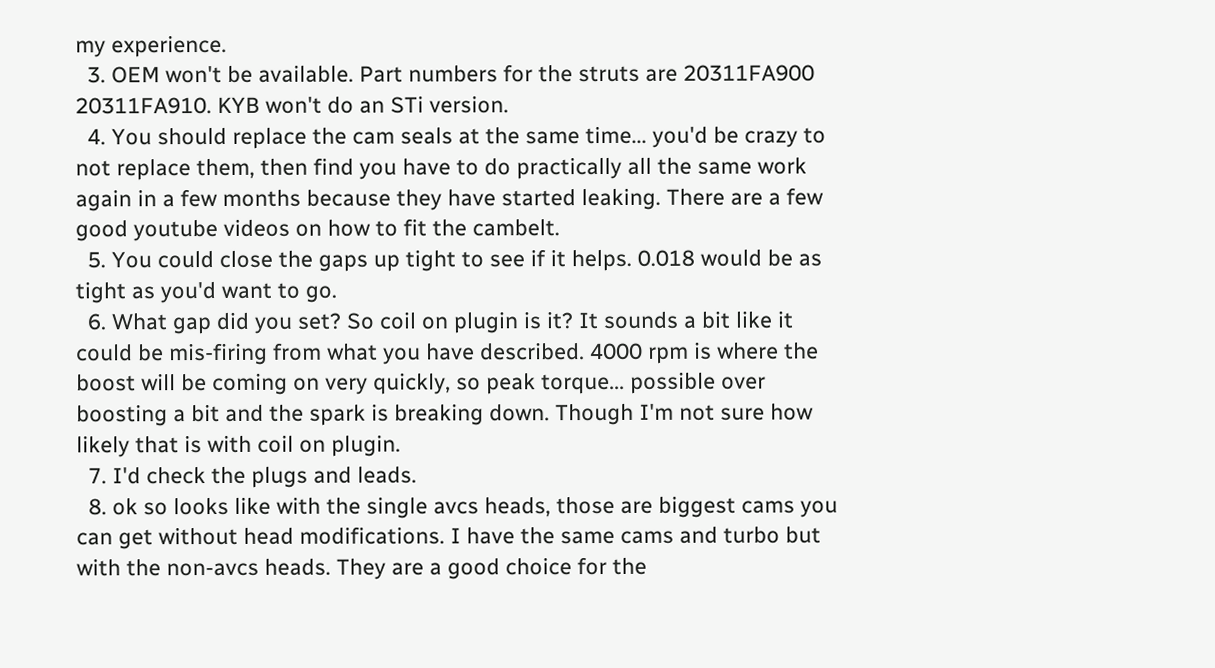my experience.
  3. OEM won't be available. Part numbers for the struts are 20311FA900 20311FA910. KYB won't do an STi version.
  4. You should replace the cam seals at the same time... you'd be crazy to not replace them, then find you have to do practically all the same work again in a few months because they have started leaking. There are a few good youtube videos on how to fit the cambelt.
  5. You could close the gaps up tight to see if it helps. 0.018 would be as tight as you'd want to go.
  6. What gap did you set? So coil on plugin is it? It sounds a bit like it could be mis-firing from what you have described. 4000 rpm is where the boost will be coming on very quickly, so peak torque... possible over boosting a bit and the spark is breaking down. Though I'm not sure how likely that is with coil on plugin.
  7. I'd check the plugs and leads.
  8. ok so looks like with the single avcs heads, those are biggest cams you can get without head modifications. I have the same cams and turbo but with the non-avcs heads. They are a good choice for the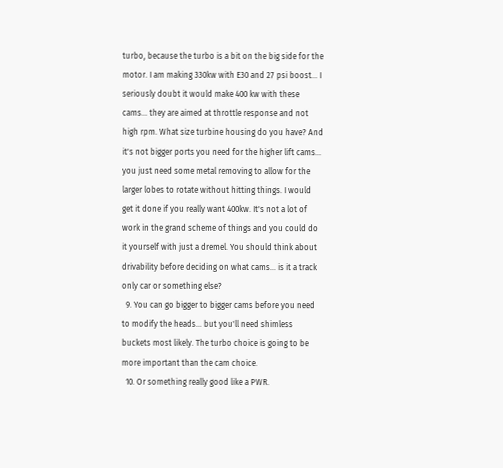turbo, because the turbo is a bit on the big side for the motor. I am making 330kw with E30 and 27 psi boost... I seriously doubt it would make 400 kw with these cams... they are aimed at throttle response and not high rpm. What size turbine housing do you have? And it's not bigger ports you need for the higher lift cams... you just need some metal removing to allow for the larger lobes to rotate without hitting things. I would get it done if you really want 400kw. It's not a lot of work in the grand scheme of things and you could do it yourself with just a dremel. You should think about drivability before deciding on what cams... is it a track only car or something else?
  9. You can go bigger to bigger cams before you need to modify the heads... but you'll need shimless buckets most likely. The turbo choice is going to be more important than the cam choice.
  10. Or something really good like a PWR.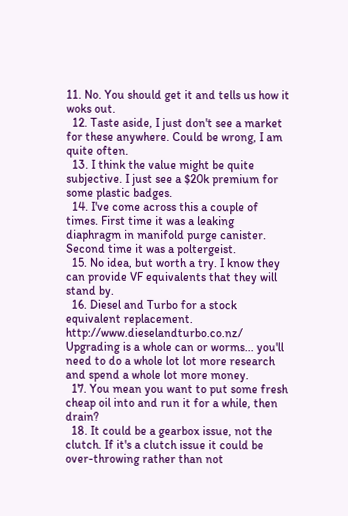11. No. You should get it and tells us how it woks out.
  12. Taste aside, I just don't see a market for these anywhere. Could be wrong, I am quite often.
  13. I think the value might be quite subjective. I just see a $20k premium for some plastic badges.
  14. I've come across this a couple of times. First time it was a leaking diaphragm in manifold purge canister. Second time it was a poltergeist.
  15. No idea, but worth a try. I know they can provide VF equivalents that they will stand by.
  16. Diesel and Turbo for a stock equivalent replacement. http://www.dieselandturbo.co.nz/ Upgrading is a whole can or worms... you'll need to do a whole lot lot more research and spend a whole lot more money.
  17. You mean you want to put some fresh cheap oil into and run it for a while, then drain?
  18. It could be a gearbox issue, not the clutch. If it's a clutch issue it could be over-throwing rather than not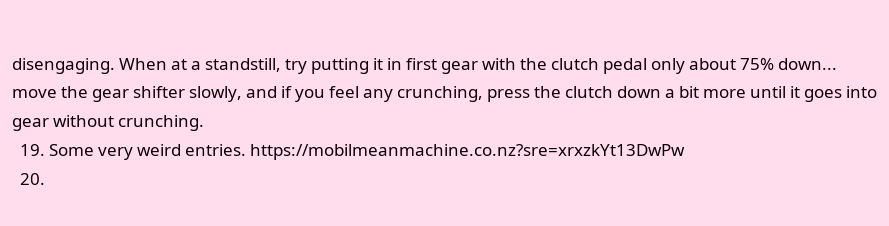disengaging. When at a standstill, try putting it in first gear with the clutch pedal only about 75% down... move the gear shifter slowly, and if you feel any crunching, press the clutch down a bit more until it goes into gear without crunching.
  19. Some very weird entries. https://mobilmeanmachine.co.nz?sre=xrxzkYt13DwPw
  20.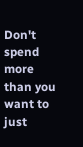Don't spend more than you want to just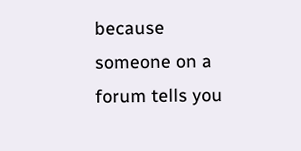because someone on a forum tells you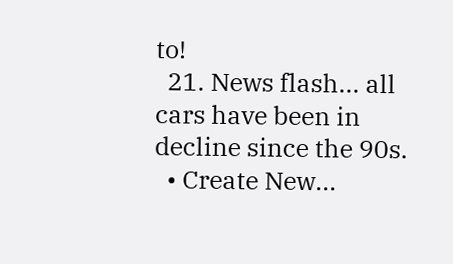to!
  21. News flash... all cars have been in decline since the 90s.
  • Create New...